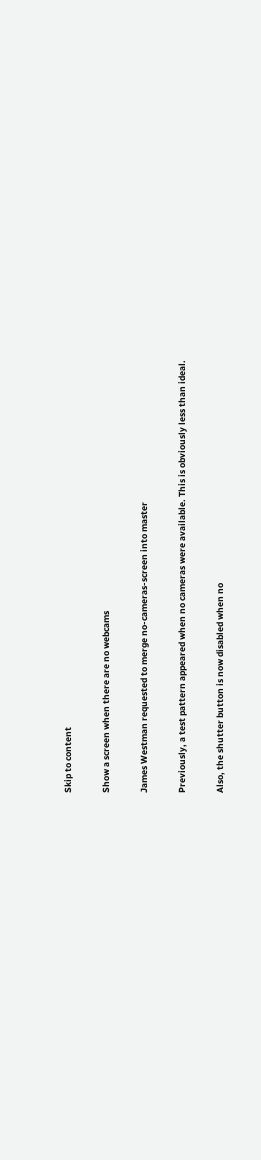Skip to content

Show a screen when there are no webcams

James Westman requested to merge no-cameras-screen into master

Previously, a test pattern appeared when no cameras were available. This is obviously less than ideal.

Also, the shutter button is now disabled when no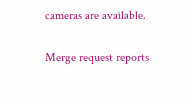cameras are available.

Merge request reports